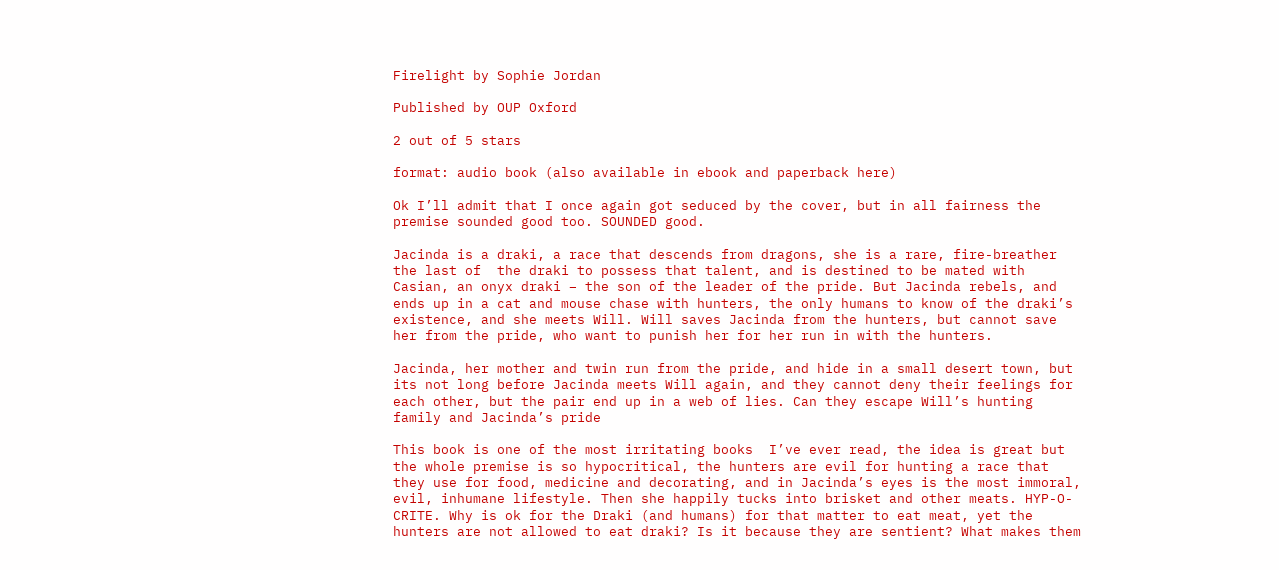Firelight by Sophie Jordan

Published by OUP Oxford

2 out of 5 stars

format: audio book (also available in ebook and paperback here)

Ok I’ll admit that I once again got seduced by the cover, but in all fairness the premise sounded good too. SOUNDED good.

Jacinda is a draki, a race that descends from dragons, she is a rare, fire-breather the last of  the draki to possess that talent, and is destined to be mated with Casian, an onyx draki – the son of the leader of the pride. But Jacinda rebels, and ends up in a cat and mouse chase with hunters, the only humans to know of the draki’s existence, and she meets Will. Will saves Jacinda from the hunters, but cannot save her from the pride, who want to punish her for her run in with the hunters.

Jacinda, her mother and twin run from the pride, and hide in a small desert town, but its not long before Jacinda meets Will again, and they cannot deny their feelings for each other, but the pair end up in a web of lies. Can they escape Will’s hunting family and Jacinda’s pride

This book is one of the most irritating books  I’ve ever read, the idea is great but the whole premise is so hypocritical, the hunters are evil for hunting a race that they use for food, medicine and decorating, and in Jacinda’s eyes is the most immoral, evil, inhumane lifestyle. Then she happily tucks into brisket and other meats. HYP-O-CRITE. Why is ok for the Draki (and humans) for that matter to eat meat, yet the hunters are not allowed to eat draki? Is it because they are sentient? What makes them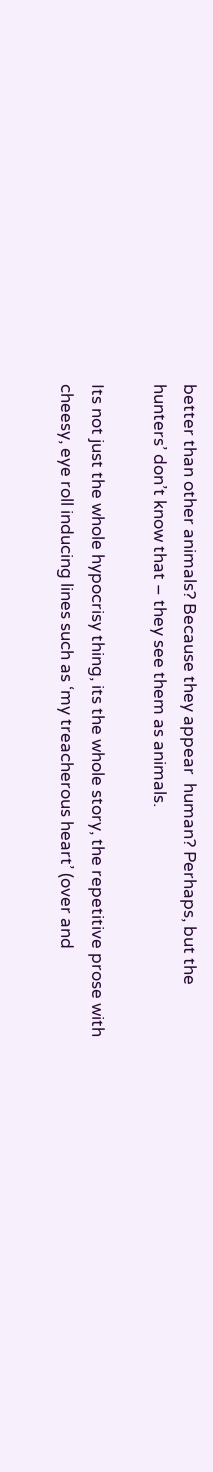better than other animals? Because they appear  human? Perhaps, but the hunters’ don’t know that – they see them as animals.

Its not just the whole hypocrisy thing, its the whole story, the repetitive prose with cheesy, eye roll inducing lines such as ‘my treacherous heart’ (over and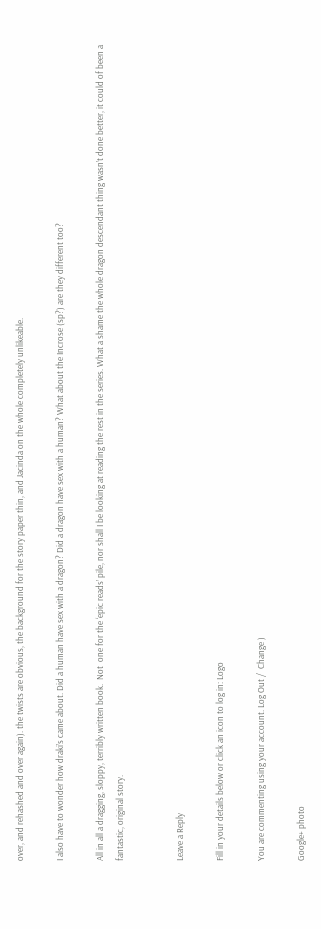over, and rehashed and over again). the twists are obvious, the background for the story paper thin, and Jacinda on the whole completely unlikeable.

I also have to wonder how draki’s came about. Did a human have sex with a dragon? Did a dragon have sex with a human? What about the Incrose (sp?) are they different too?

All in all a dragging, sloppy, terribly written book.  Not  one for the ‘epic reads’ pile, nor shall I be looking at reading the rest in the series. What a shame the whole dragon descendant thing wasn’t done better, it could of been a fantastic, original story.


Leave a Reply

Fill in your details below or click an icon to log in: Logo

You are commenting using your account. Log Out /  Change )

Google+ photo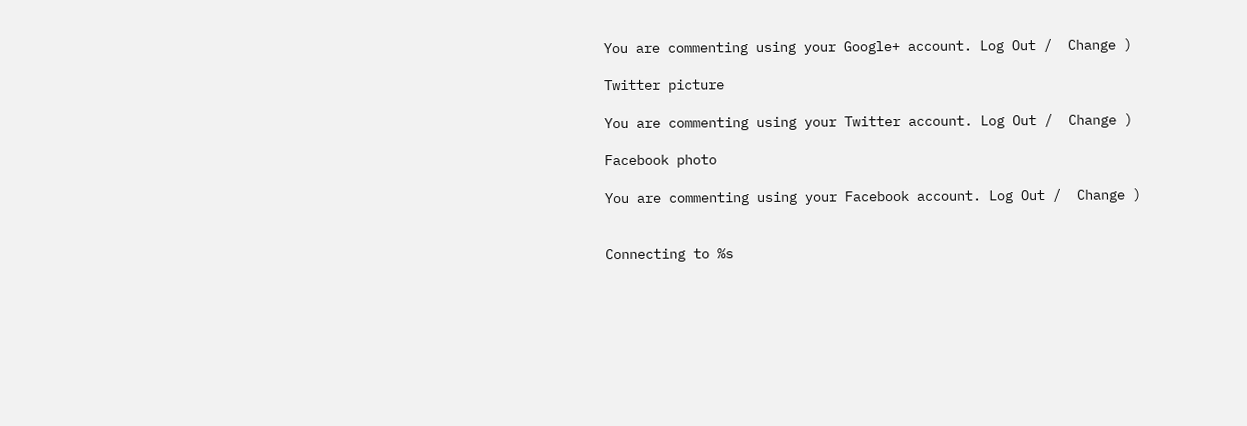You are commenting using your Google+ account. Log Out /  Change )

Twitter picture

You are commenting using your Twitter account. Log Out /  Change )

Facebook photo

You are commenting using your Facebook account. Log Out /  Change )


Connecting to %s